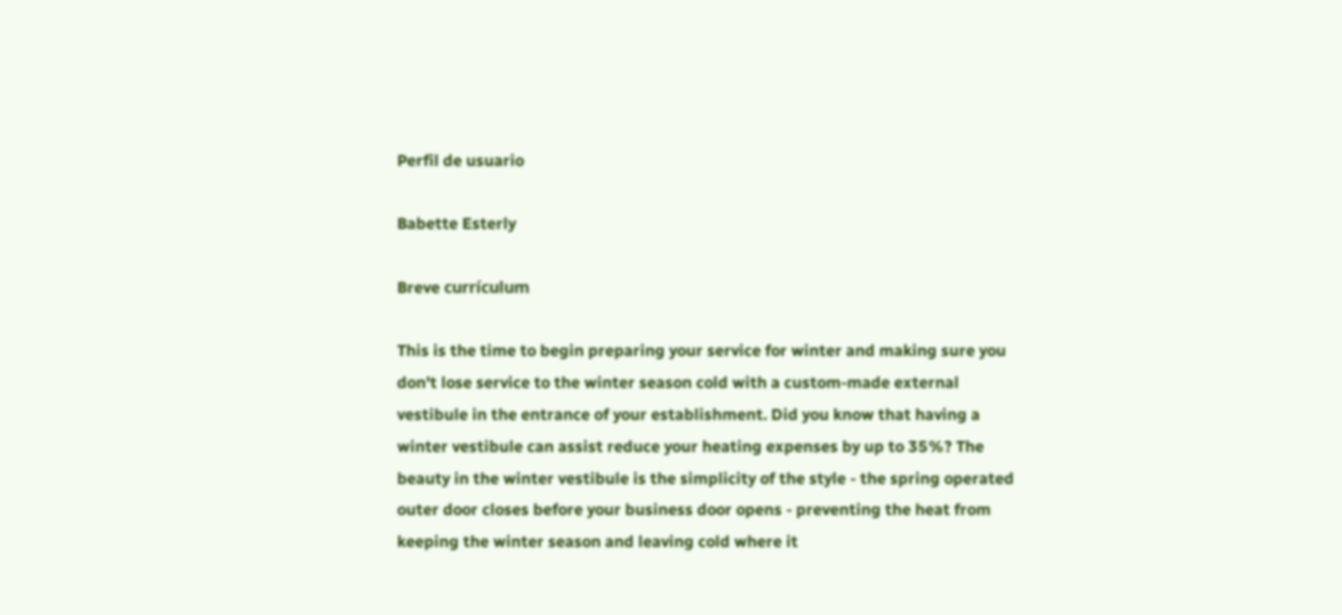Perfil de usuario

Babette Esterly

Breve currículum

This is the time to begin preparing your service for winter and making sure you don't lose service to the winter season cold with a custom-made external vestibule in the entrance of your establishment. Did you know that having a winter vestibule can assist reduce your heating expenses by up to 35%? The beauty in the winter vestibule is the simplicity of the style - the spring operated outer door closes before your business door opens - preventing the heat from keeping the winter season and leaving cold where it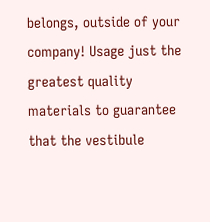belongs, outside of your company! Usage just the greatest quality materials to guarantee that the vestibule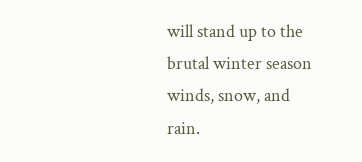will stand up to the brutal winter season winds, snow, and rain.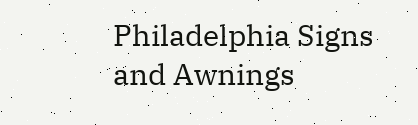Philadelphia Signs and Awnings